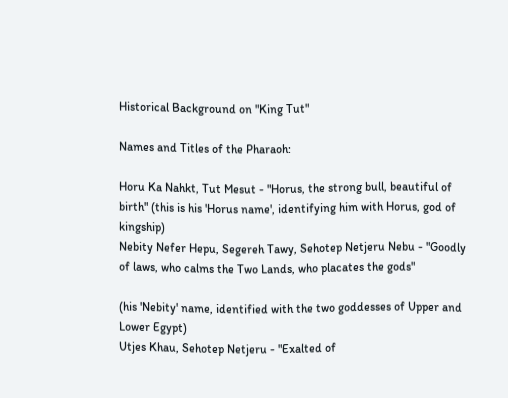Historical Background on "King Tut"

Names and Titles of the Pharaoh:

Horu Ka Nahkt, Tut Mesut - "Horus, the strong bull, beautiful of birth" (this is his 'Horus name', identifying him with Horus, god of kingship)
Nebity Nefer Hepu, Segereh Tawy, Sehotep Netjeru Nebu - "Goodly of laws, who calms the Two Lands, who placates the gods"

(his 'Nebity' name, identified with the two goddesses of Upper and Lower Egypt)
Utjes Khau, Sehotep Netjeru - "Exalted of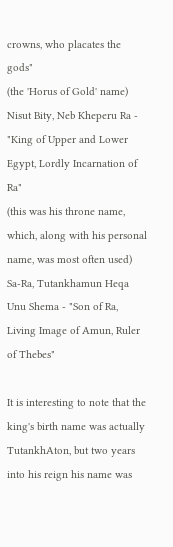crowns, who placates the gods"
(the 'Horus of Gold' name)
Nisut Bity, Neb Kheperu Ra - "King of Upper and Lower Egypt, Lordly Incarnation of Ra"
(this was his throne name, which, along with his personal name, was most often used)
Sa-Ra, Tutankhamun Heqa Unu Shema - "Son of Ra, Living Image of Amun, Ruler of Thebes"

It is interesting to note that the king's birth name was actually TutankhAton, but two years into his reign his name was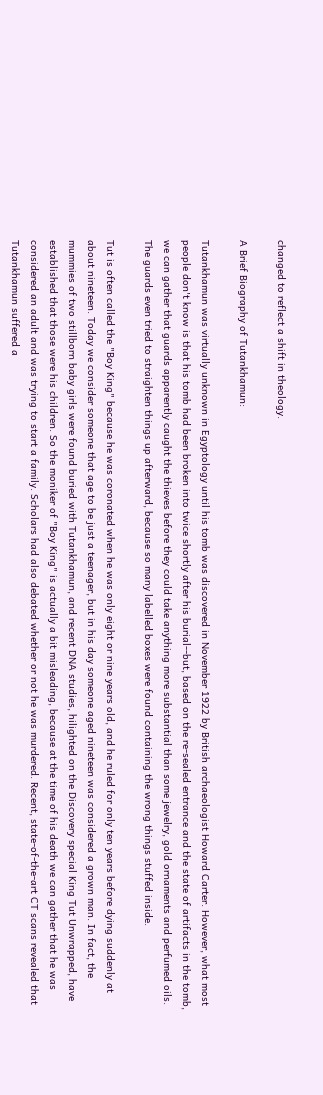changed to reflect a shift in theology.

A Brief Biography of Tutankhamun:

Tutankhamun was virtually unknown in Egyptology until his tomb was discovered in November 1922 by British archaeologist Howard Carter. However, what most people don't know is that his tomb had been broken into twice shortly after his burial--but, based on the re-sealed entrance and the state of artifacts in the tomb, we can gather that guards apparently caught the thieves before they could take anything more substantial than some jewelry, gold ornaments and perfumed oils. The guards even tried to straighten things up afterward, because so many labelled boxes were found containing the wrong things stuffed inside.

Tut is often called the "Boy King" because he was coronated when he was only eight or nine years old, and he ruled for only ten years before dying suddenly at about nineteen. Today we consider someone that age to be just a teenager, but in his day someone aged nineteen was considered a grown man. In fact, the mummies of two stillborn baby girls were found buried with Tutankhamun, and recent DNA studies, hilighted on the Discovery special King Tut Unwrapped, have established that those were his children. So the moniker of "Boy King" is actually a bit misleading, because at the time of his death we can gather that he was considered an adult and was trying to start a family. Scholars had also debated whether or not he was murdered. Recent, state-of-the-art CT scans revealed that Tutankhamun suffered a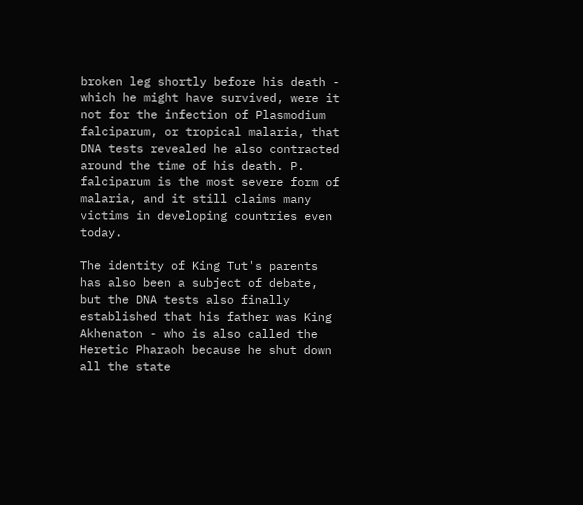broken leg shortly before his death - which he might have survived, were it not for the infection of Plasmodium falciparum, or tropical malaria, that DNA tests revealed he also contracted around the time of his death. P. falciparum is the most severe form of malaria, and it still claims many victims in developing countries even today.

The identity of King Tut's parents has also been a subject of debate, but the DNA tests also finally established that his father was King Akhenaton - who is also called the Heretic Pharaoh because he shut down all the state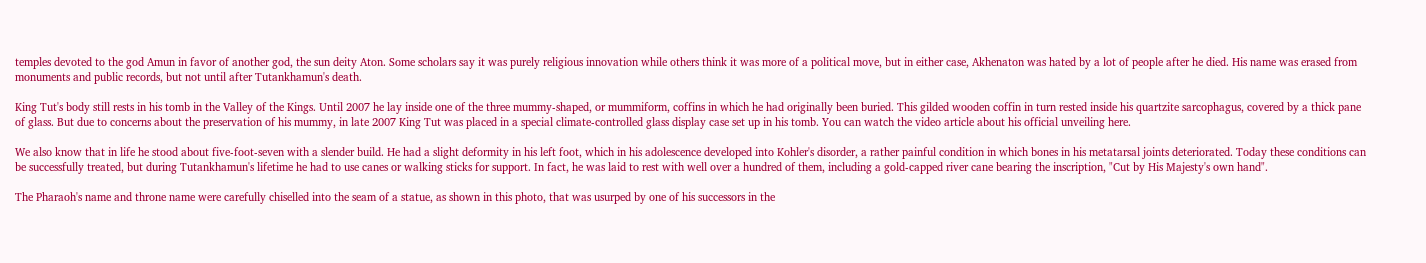temples devoted to the god Amun in favor of another god, the sun deity Aton. Some scholars say it was purely religious innovation while others think it was more of a political move, but in either case, Akhenaton was hated by a lot of people after he died. His name was erased from monuments and public records, but not until after Tutankhamun's death.

King Tut's body still rests in his tomb in the Valley of the Kings. Until 2007 he lay inside one of the three mummy-shaped, or mummiform, coffins in which he had originally been buried. This gilded wooden coffin in turn rested inside his quartzite sarcophagus, covered by a thick pane of glass. But due to concerns about the preservation of his mummy, in late 2007 King Tut was placed in a special climate-controlled glass display case set up in his tomb. You can watch the video article about his official unveiling here.

We also know that in life he stood about five-foot-seven with a slender build. He had a slight deformity in his left foot, which in his adolescence developed into Kohler's disorder, a rather painful condition in which bones in his metatarsal joints deteriorated. Today these conditions can be successfully treated, but during Tutankhamun's lifetime he had to use canes or walking sticks for support. In fact, he was laid to rest with well over a hundred of them, including a gold-capped river cane bearing the inscription, "Cut by His Majesty's own hand".

The Pharaoh's name and throne name were carefully chiselled into the seam of a statue, as shown in this photo, that was usurped by one of his successors in the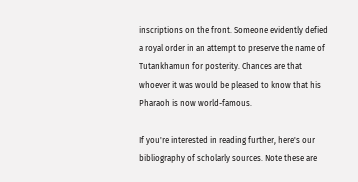inscriptions on the front. Someone evidently defied a royal order in an attempt to preserve the name of Tutankhamun for posterity. Chances are that whoever it was would be pleased to know that his Pharaoh is now world-famous.

If you're interested in reading further, here's our bibliography of scholarly sources. Note these are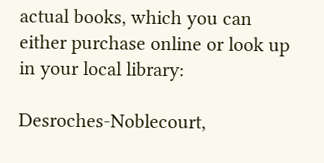actual books, which you can either purchase online or look up in your local library:

Desroches-Noblecourt,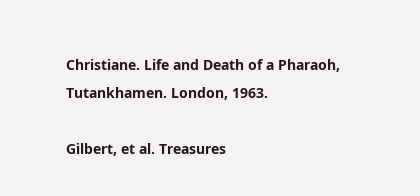Christiane. Life and Death of a Pharaoh, Tutankhamen. London, 1963.

Gilbert, et al. Treasures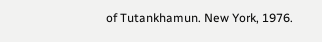of Tutankhamun. New York, 1976.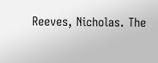Reeves, Nicholas. The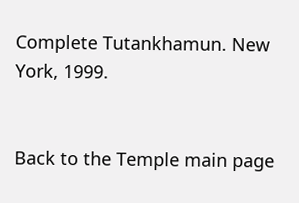Complete Tutankhamun. New York, 1999.


Back to the Temple main page